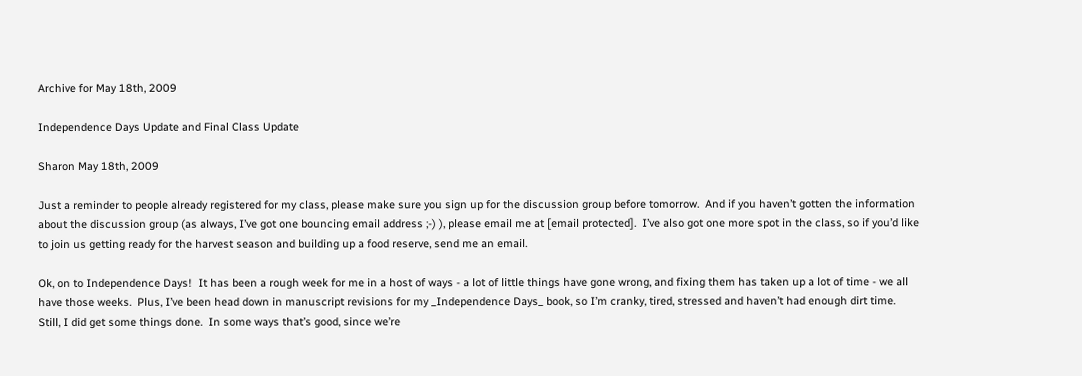Archive for May 18th, 2009

Independence Days Update and Final Class Update

Sharon May 18th, 2009

Just a reminder to people already registered for my class, please make sure you sign up for the discussion group before tomorrow.  And if you haven’t gotten the information about the discussion group (as always, I’ve got one bouncing email address ;-) ), please email me at [email protected].  I’ve also got one more spot in the class, so if you’d like to join us getting ready for the harvest season and building up a food reserve, send me an email.

Ok, on to Independence Days!  It has been a rough week for me in a host of ways - a lot of little things have gone wrong, and fixing them has taken up a lot of time - we all have those weeks.  Plus, I’ve been head down in manuscript revisions for my _Independence Days_ book, so I’m cranky, tired, stressed and haven’t had enough dirt time.  Still, I did get some things done.  In some ways that’s good, since we’re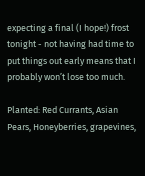expecting a final (I hope!) frost tonight - not having had time to put things out early means that I probably won’t lose too much.

Planted: Red Currants, Asian Pears, Honeyberries, grapevines,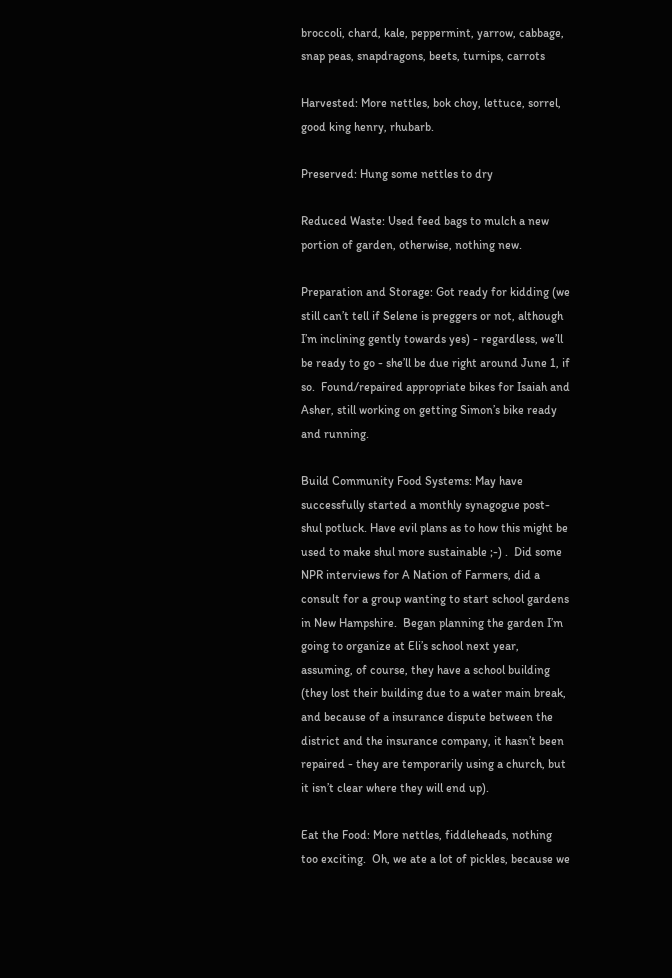broccoli, chard, kale, peppermint, yarrow, cabbage, snap peas, snapdragons, beets, turnips, carrots

Harvested: More nettles, bok choy, lettuce, sorrel, good king henry, rhubarb.

Preserved: Hung some nettles to dry

Reduced Waste: Used feed bags to mulch a new portion of garden, otherwise, nothing new.

Preparation and Storage: Got ready for kidding (we still can’t tell if Selene is preggers or not, although I’m inclining gently towards yes) - regardless, we’ll be ready to go - she’ll be due right around June 1, if so.  Found/repaired appropriate bikes for Isaiah and Asher, still working on getting Simon’s bike ready and running.

Build Community Food Systems: May have successfully started a monthly synagogue post-shul potluck. Have evil plans as to how this might be used to make shul more sustainable ;-) .  Did some NPR interviews for A Nation of Farmers, did a consult for a group wanting to start school gardens in New Hampshire.  Began planning the garden I’m going to organize at Eli’s school next year, assuming, of course, they have a school building (they lost their building due to a water main break, and because of a insurance dispute between the district and the insurance company, it hasn’t been repaired - they are temporarily using a church, but it isn’t clear where they will end up).

Eat the Food: More nettles, fiddleheads, nothing too exciting.  Oh, we ate a lot of pickles, because we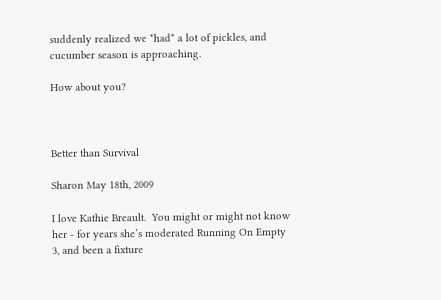suddenly realized we *had* a lot of pickles, and cucumber season is approaching.

How about you?



Better than Survival

Sharon May 18th, 2009

I love Kathie Breault.  You might or might not know her - for years she’s moderated Running On Empty 3, and been a fixture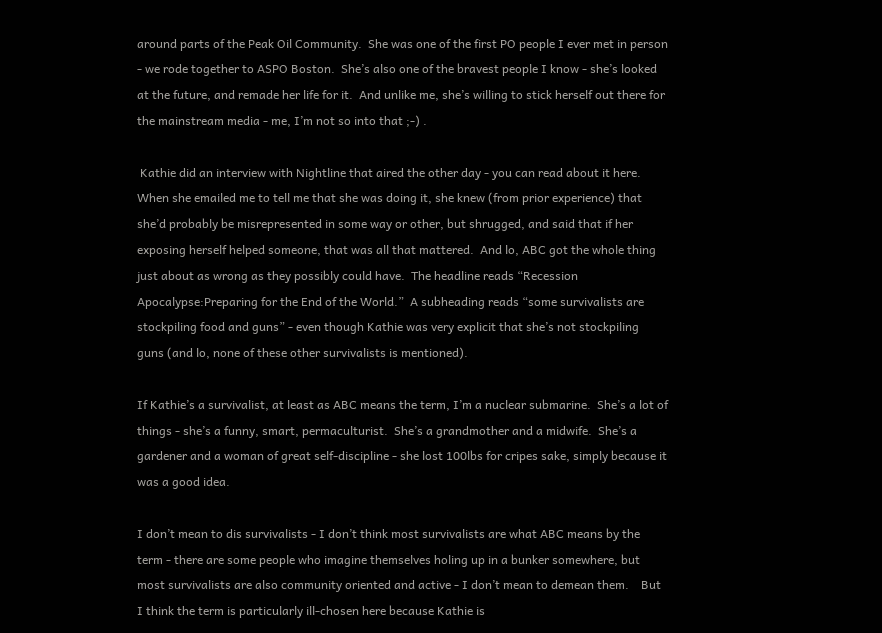around parts of the Peak Oil Community.  She was one of the first PO people I ever met in person - we rode together to ASPO Boston.  She’s also one of the bravest people I know - she’s looked at the future, and remade her life for it.  And unlike me, she’s willing to stick herself out there for the mainstream media - me, I’m not so into that ;-) .

 Kathie did an interview with Nightline that aired the other day - you can read about it here.  When she emailed me to tell me that she was doing it, she knew (from prior experience) that she’d probably be misrepresented in some way or other, but shrugged, and said that if her exposing herself helped someone, that was all that mattered.  And lo, ABC got the whole thing just about as wrong as they possibly could have.  The headline reads “Recession Apocalypse:Preparing for the End of the World.”  A subheading reads “some survivalists are stockpiling food and guns” - even though Kathie was very explicit that she’s not stockpiling guns (and lo, none of these other survivalists is mentioned).

If Kathie’s a survivalist, at least as ABC means the term, I’m a nuclear submarine.  She’s a lot of things - she’s a funny, smart, permaculturist.  She’s a grandmother and a midwife.  She’s a gardener and a woman of great self-discipline - she lost 100lbs for cripes sake, simply because it was a good idea.

I don’t mean to dis survivalists - I don’t think most survivalists are what ABC means by the term - there are some people who imagine themselves holing up in a bunker somewhere, but most survivalists are also community oriented and active - I don’t mean to demean them.    But I think the term is particularly ill-chosen here because Kathie is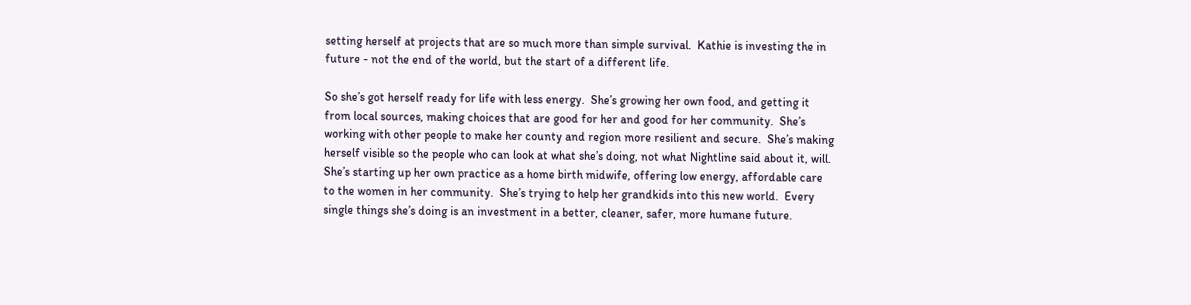setting herself at projects that are so much more than simple survival.  Kathie is investing the in future - not the end of the world, but the start of a different life.

So she’s got herself ready for life with less energy.  She’s growing her own food, and getting it from local sources, making choices that are good for her and good for her community.  She’s working with other people to make her county and region more resilient and secure.  She’s making herself visible so the people who can look at what she’s doing, not what Nightline said about it, will.  She’s starting up her own practice as a home birth midwife, offering low energy, affordable care to the women in her community.  She’s trying to help her grandkids into this new world.  Every single things she’s doing is an investment in a better, cleaner, safer, more humane future.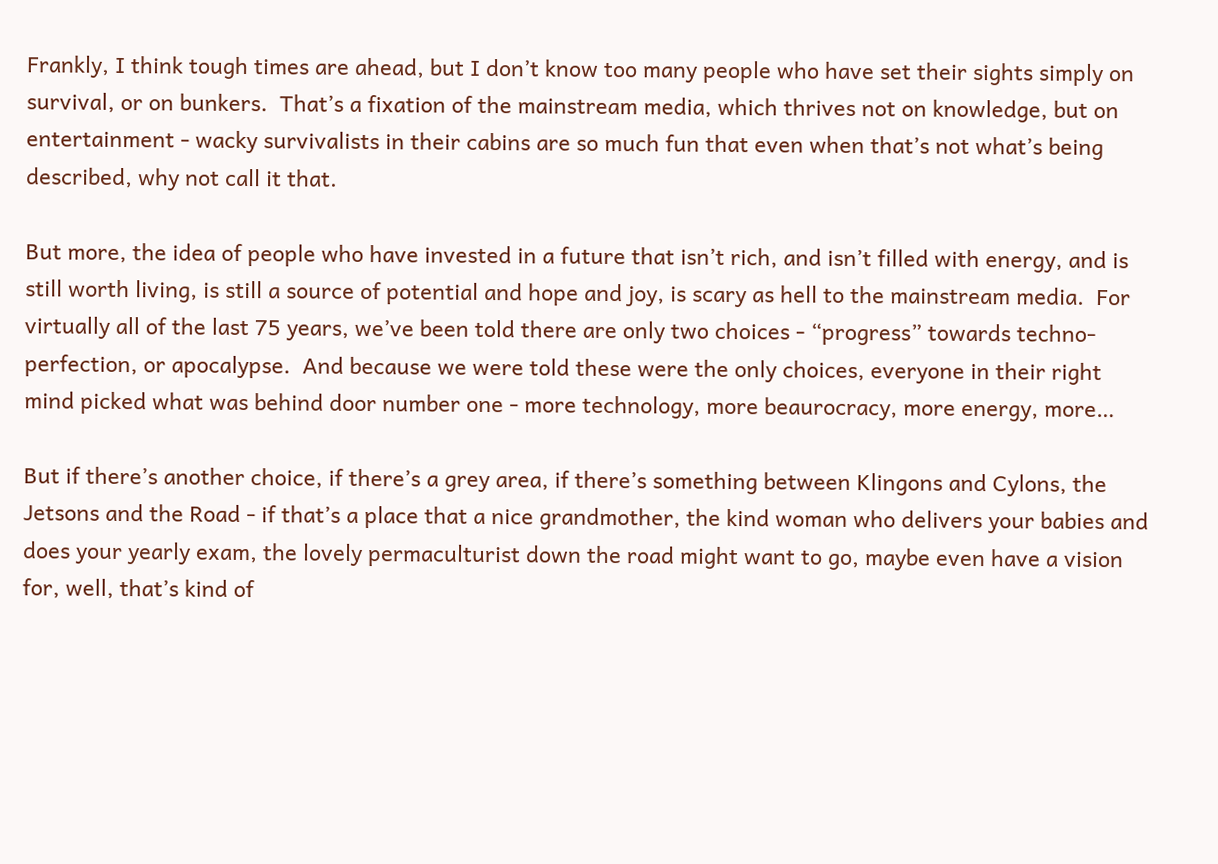Frankly, I think tough times are ahead, but I don’t know too many people who have set their sights simply on survival, or on bunkers.  That’s a fixation of the mainstream media, which thrives not on knowledge, but on entertainment - wacky survivalists in their cabins are so much fun that even when that’s not what’s being described, why not call it that.

But more, the idea of people who have invested in a future that isn’t rich, and isn’t filled with energy, and is still worth living, is still a source of potential and hope and joy, is scary as hell to the mainstream media.  For virtually all of the last 75 years, we’ve been told there are only two choices - “progress” towards techno-perfection, or apocalypse.  And because we were told these were the only choices, everyone in their right mind picked what was behind door number one - more technology, more beaurocracy, more energy, more…

But if there’s another choice, if there’s a grey area, if there’s something between Klingons and Cylons, the Jetsons and the Road - if that’s a place that a nice grandmother, the kind woman who delivers your babies and does your yearly exam, the lovely permaculturist down the road might want to go, maybe even have a vision for, well, that’s kind of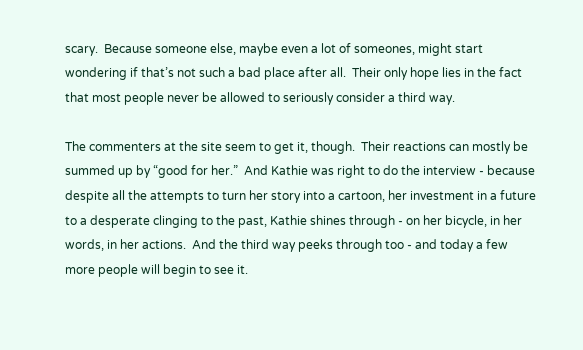scary.  Because someone else, maybe even a lot of someones, might start wondering if that’s not such a bad place after all.  Their only hope lies in the fact that most people never be allowed to seriously consider a third way.

The commenters at the site seem to get it, though.  Their reactions can mostly be summed up by “good for her.”  And Kathie was right to do the interview - because despite all the attempts to turn her story into a cartoon, her investment in a future to a desperate clinging to the past, Kathie shines through - on her bicycle, in her words, in her actions.  And the third way peeks through too - and today a few more people will begin to see it.